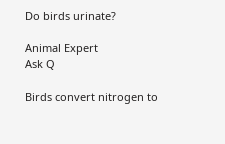Do birds urinate?

Animal Expert
Ask Q

Birds convert nitrogen to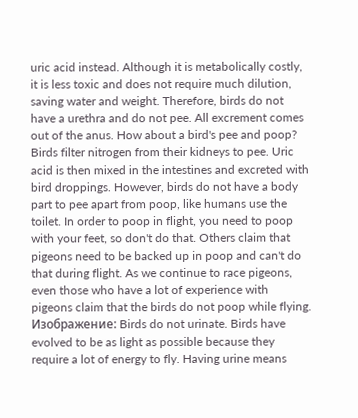uric acid instead. Although it is metabolically costly, it is less toxic and does not require much dilution, saving water and weight. Therefore, birds do not have a urethra and do not pee. All excrement comes out of the anus. How about a bird's pee and poop? Birds filter nitrogen from their kidneys to pee. Uric acid is then mixed in the intestines and excreted with bird droppings. However, birds do not have a body part to pee apart from poop, like humans use the toilet. In order to poop in flight, you need to poop with your feet, so don't do that. Others claim that pigeons need to be backed up in poop and can't do that during flight. As we continue to race pigeons, even those who have a lot of experience with pigeons claim that the birds do not poop while flying. Изображение: Birds do not urinate. Birds have evolved to be as light as possible because they require a lot of energy to fly. Having urine means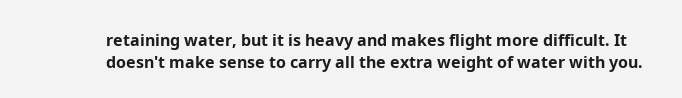retaining water, but it is heavy and makes flight more difficult. It doesn't make sense to carry all the extra weight of water with you.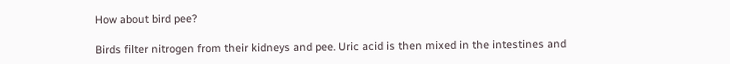How about bird pee?

Birds filter nitrogen from their kidneys and pee. Uric acid is then mixed in the intestines and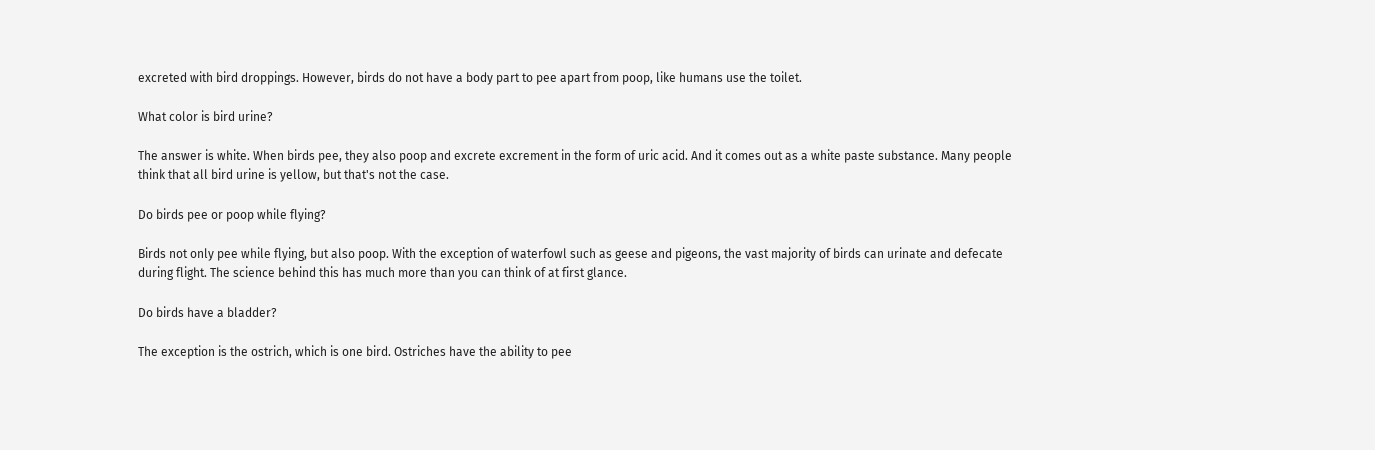excreted with bird droppings. However, birds do not have a body part to pee apart from poop, like humans use the toilet.

What color is bird urine?

The answer is white. When birds pee, they also poop and excrete excrement in the form of uric acid. And it comes out as a white paste substance. Many people think that all bird urine is yellow, but that's not the case.

Do birds pee or poop while flying?

Birds not only pee while flying, but also poop. With the exception of waterfowl such as geese and pigeons, the vast majority of birds can urinate and defecate during flight. The science behind this has much more than you can think of at first glance.

Do birds have a bladder?

The exception is the ostrich, which is one bird. Ostriches have the ability to pee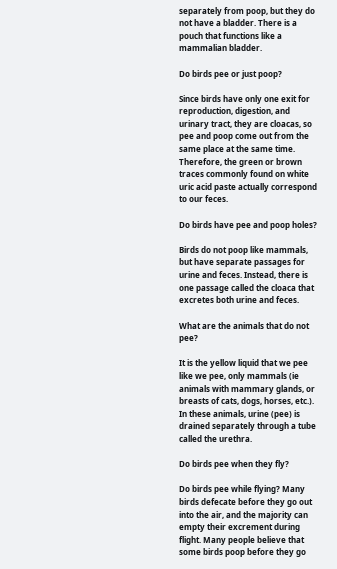separately from poop, but they do not have a bladder. There is a pouch that functions like a mammalian bladder.

Do birds pee or just poop?

Since birds have only one exit for reproduction, digestion, and urinary tract, they are cloacas, so pee and poop come out from the same place at the same time. Therefore, the green or brown traces commonly found on white uric acid paste actually correspond to our feces.

Do birds have pee and poop holes?

Birds do not poop like mammals, but have separate passages for urine and feces. Instead, there is one passage called the cloaca that excretes both urine and feces.

What are the animals that do not pee?

It is the yellow liquid that we pee like we pee, only mammals (ie animals with mammary glands, or breasts of cats, dogs, horses, etc.). In these animals, urine (pee) is drained separately through a tube called the urethra.

Do birds pee when they fly?

Do birds pee while flying? Many birds defecate before they go out into the air, and the majority can empty their excrement during flight. Many people believe that some birds poop before they go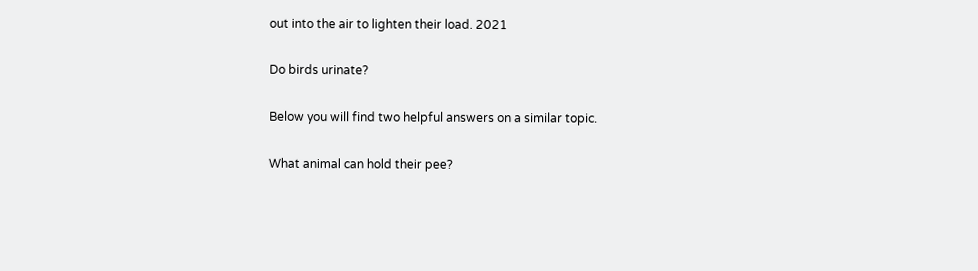out into the air to lighten their load. 2021

Do birds urinate?

Below you will find two helpful answers on a similar topic.

What animal can hold their pee?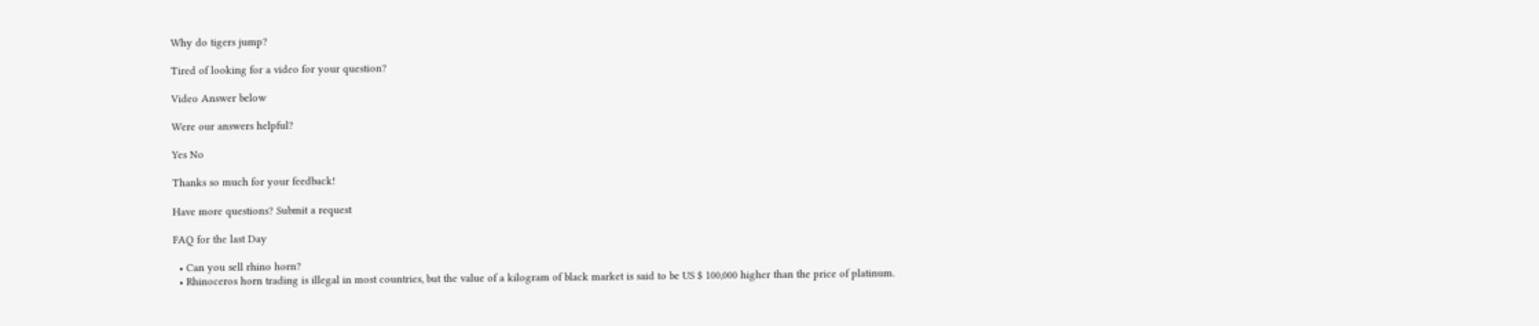Why do tigers jump?

Tired of looking for a video for your question?

Video Answer below

Were our answers helpful?

Yes No

Thanks so much for your feedback!

Have more questions? Submit a request

FAQ for the last Day

  • Can you sell rhino horn?
  • Rhinoceros horn trading is illegal in most countries, but the value of a kilogram of black market is said to be US $ 100,000 higher than the price of platinum.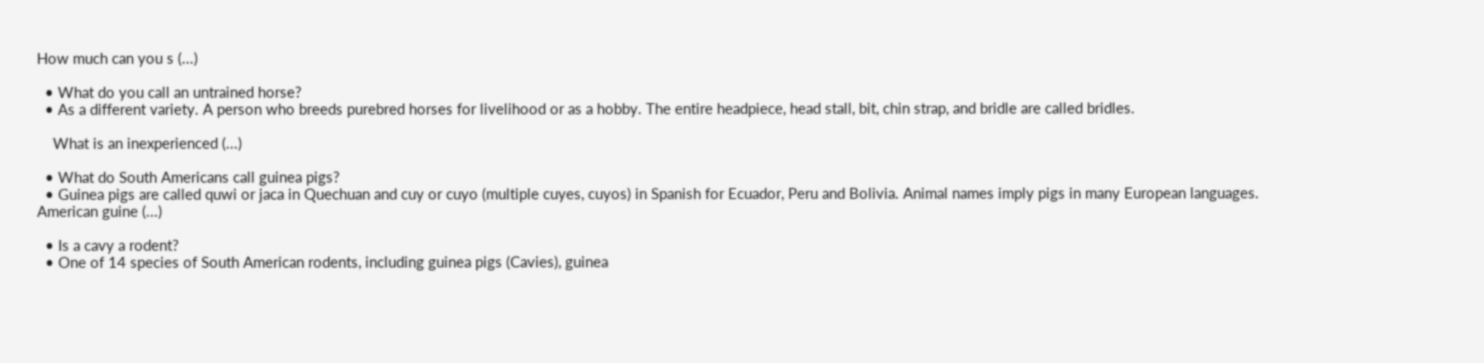How much can you s (...)

  • What do you call an untrained horse?
  • As a different variety. A person who breeds purebred horses for livelihood or as a hobby. The entire headpiece, head stall, bit, chin strap, and bridle are called bridles.

    What is an inexperienced (...)

  • What do South Americans call guinea pigs?
  • Guinea pigs are called quwi or jaca in Quechuan and cuy or cuyo (multiple cuyes, cuyos) in Spanish for Ecuador, Peru and Bolivia. Animal names imply pigs in many European languages. American guine (...)

  • Is a cavy a rodent?
  • One of 14 species of South American rodents, including guinea pigs (Cavies), guinea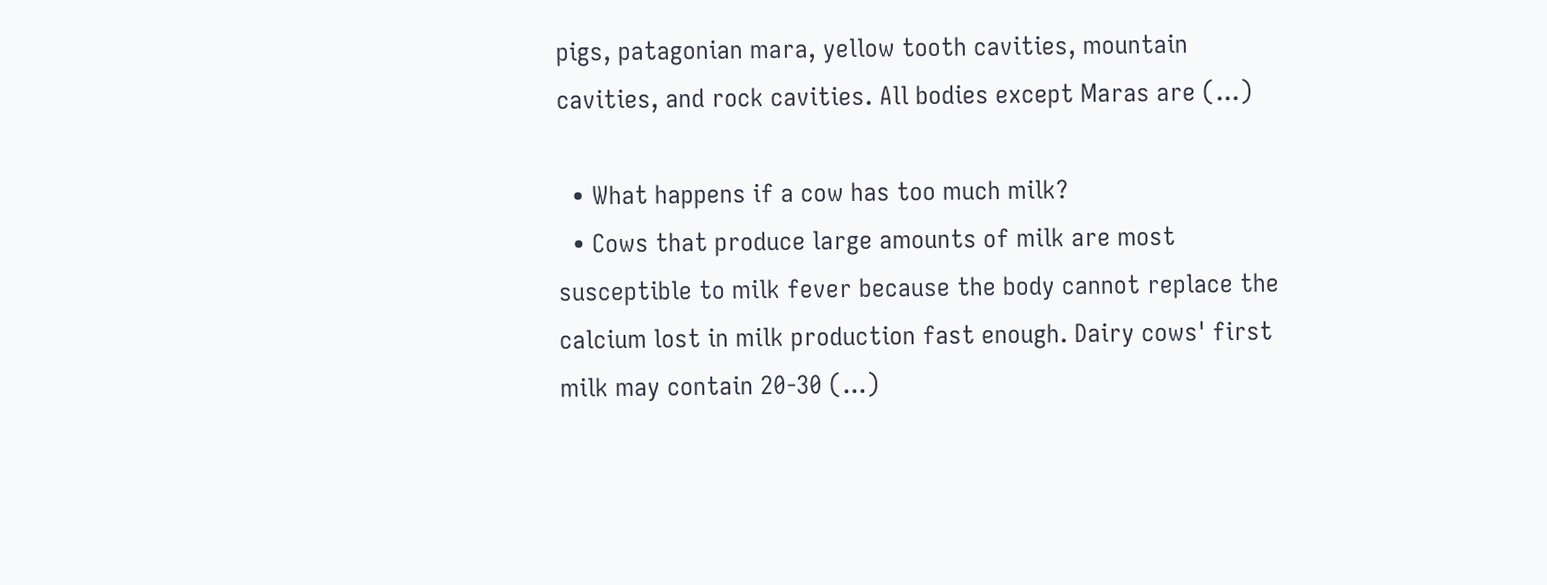pigs, patagonian mara, yellow tooth cavities, mountain cavities, and rock cavities. All bodies except Maras are (...)

  • What happens if a cow has too much milk?
  • Cows that produce large amounts of milk are most susceptible to milk fever because the body cannot replace the calcium lost in milk production fast enough. Dairy cows' first milk may contain 20-30 (...)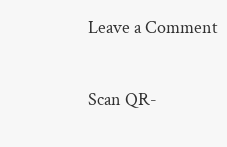Leave a Comment

Scan QR-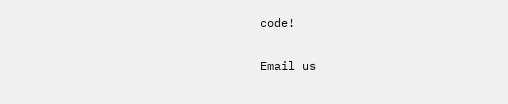code!

Email us